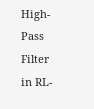High-Pass Filter in RL-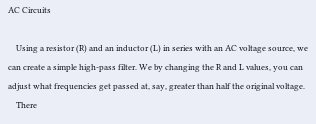AC Circuits

    Using a resistor (R) and an inductor (L) in series with an AC voltage source, we can create a simple high-pass filter. We by changing the R and L values, you can adjust what frequencies get passed at, say, greater than half the original voltage.
    There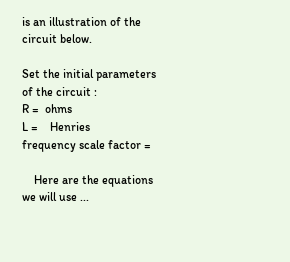is an illustration of the circuit below.

Set the initial parameters of the circuit :
R =  ohms
L =    Henries
frequency scale factor =

    Here are the equations we will use ...